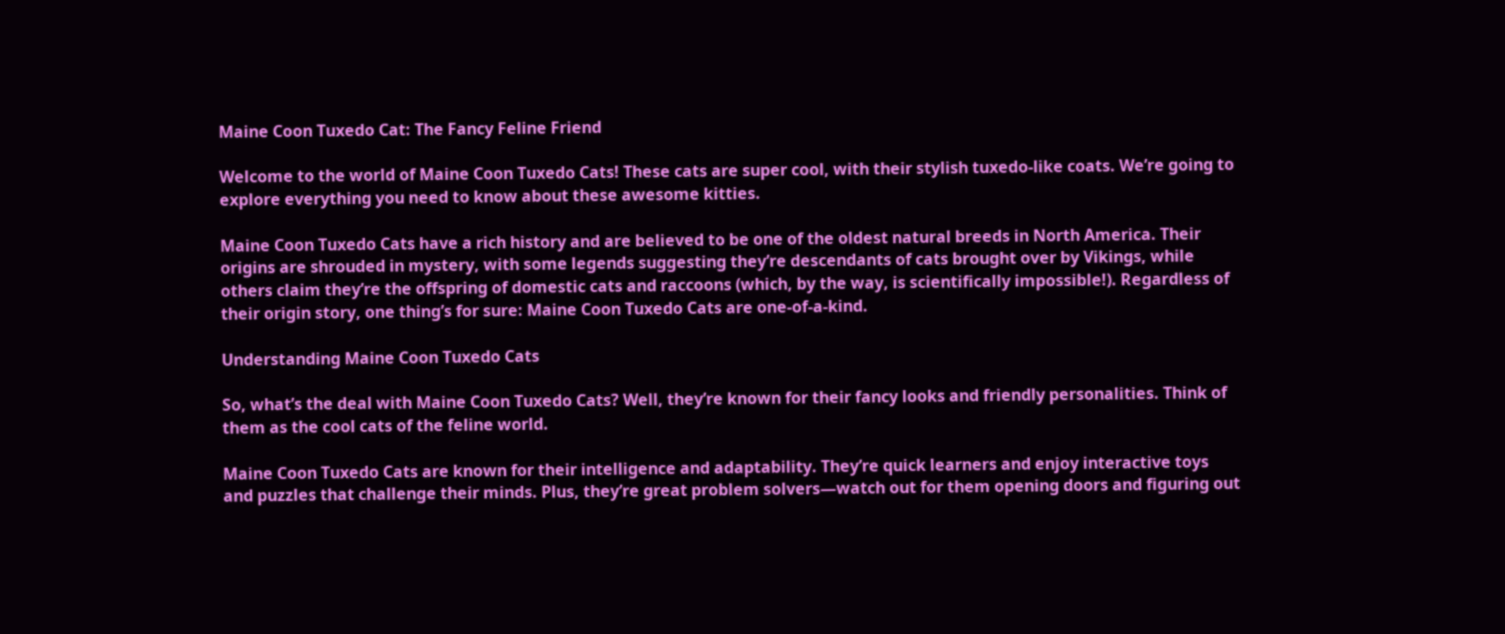Maine Coon Tuxedo Cat: The Fancy Feline Friend

Welcome to the world of Maine Coon Tuxedo Cats! These cats are super cool, with their stylish tuxedo-like coats. We’re going to explore everything you need to know about these awesome kitties.

Maine Coon Tuxedo Cats have a rich history and are believed to be one of the oldest natural breeds in North America. Their origins are shrouded in mystery, with some legends suggesting they’re descendants of cats brought over by Vikings, while others claim they’re the offspring of domestic cats and raccoons (which, by the way, is scientifically impossible!). Regardless of their origin story, one thing’s for sure: Maine Coon Tuxedo Cats are one-of-a-kind.

Understanding Maine Coon Tuxedo Cats

So, what’s the deal with Maine Coon Tuxedo Cats? Well, they’re known for their fancy looks and friendly personalities. Think of them as the cool cats of the feline world.

Maine Coon Tuxedo Cats are known for their intelligence and adaptability. They’re quick learners and enjoy interactive toys and puzzles that challenge their minds. Plus, they’re great problem solvers—watch out for them opening doors and figuring out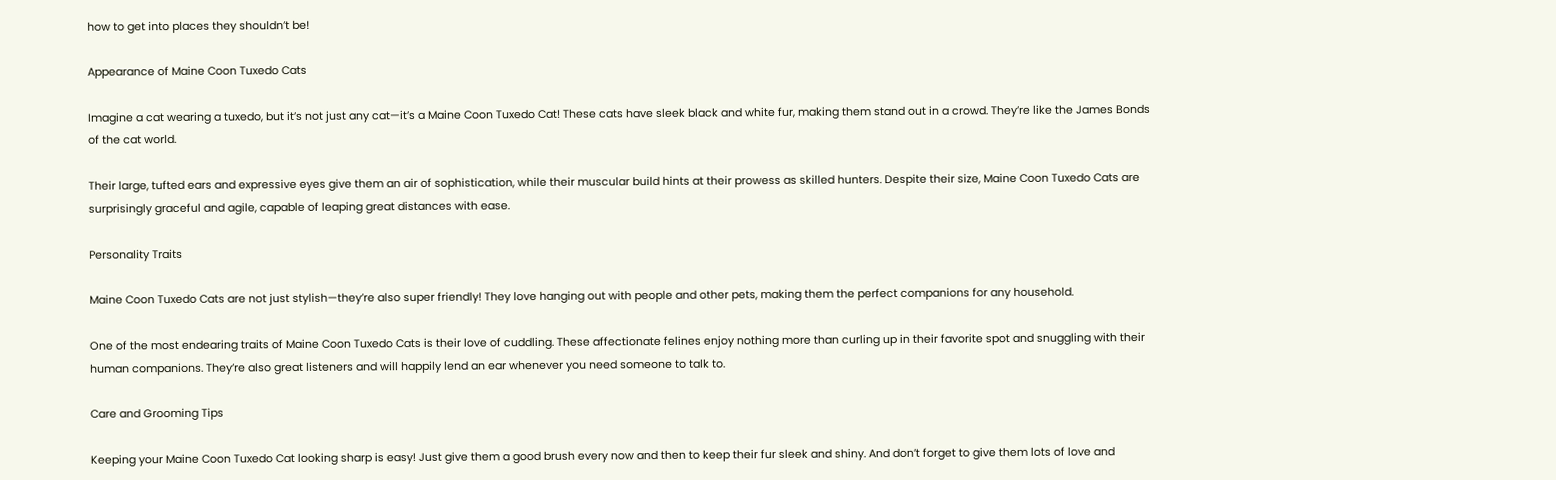how to get into places they shouldn’t be!

Appearance of Maine Coon Tuxedo Cats

Imagine a cat wearing a tuxedo, but it’s not just any cat—it’s a Maine Coon Tuxedo Cat! These cats have sleek black and white fur, making them stand out in a crowd. They’re like the James Bonds of the cat world.

Their large, tufted ears and expressive eyes give them an air of sophistication, while their muscular build hints at their prowess as skilled hunters. Despite their size, Maine Coon Tuxedo Cats are surprisingly graceful and agile, capable of leaping great distances with ease.

Personality Traits

Maine Coon Tuxedo Cats are not just stylish—they’re also super friendly! They love hanging out with people and other pets, making them the perfect companions for any household.

One of the most endearing traits of Maine Coon Tuxedo Cats is their love of cuddling. These affectionate felines enjoy nothing more than curling up in their favorite spot and snuggling with their human companions. They’re also great listeners and will happily lend an ear whenever you need someone to talk to.

Care and Grooming Tips

Keeping your Maine Coon Tuxedo Cat looking sharp is easy! Just give them a good brush every now and then to keep their fur sleek and shiny. And don’t forget to give them lots of love and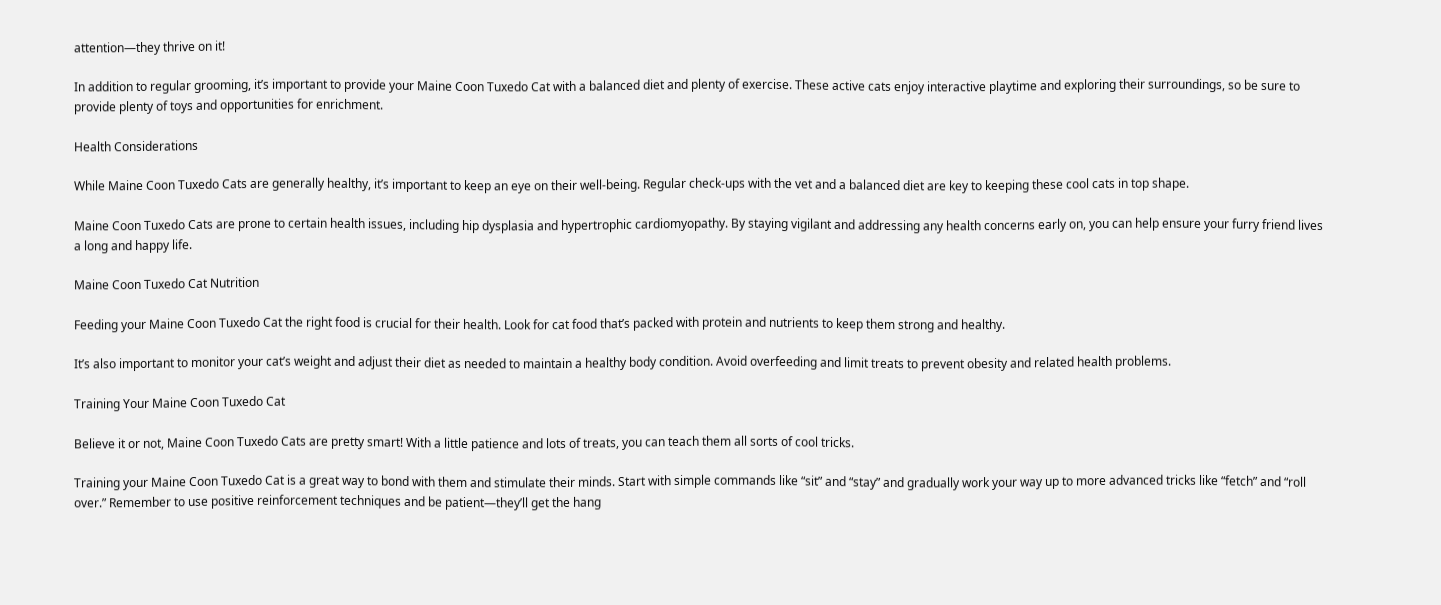attention—they thrive on it!

In addition to regular grooming, it’s important to provide your Maine Coon Tuxedo Cat with a balanced diet and plenty of exercise. These active cats enjoy interactive playtime and exploring their surroundings, so be sure to provide plenty of toys and opportunities for enrichment.

Health Considerations

While Maine Coon Tuxedo Cats are generally healthy, it’s important to keep an eye on their well-being. Regular check-ups with the vet and a balanced diet are key to keeping these cool cats in top shape.

Maine Coon Tuxedo Cats are prone to certain health issues, including hip dysplasia and hypertrophic cardiomyopathy. By staying vigilant and addressing any health concerns early on, you can help ensure your furry friend lives a long and happy life.

Maine Coon Tuxedo Cat Nutrition

Feeding your Maine Coon Tuxedo Cat the right food is crucial for their health. Look for cat food that’s packed with protein and nutrients to keep them strong and healthy.

It’s also important to monitor your cat’s weight and adjust their diet as needed to maintain a healthy body condition. Avoid overfeeding and limit treats to prevent obesity and related health problems.

Training Your Maine Coon Tuxedo Cat

Believe it or not, Maine Coon Tuxedo Cats are pretty smart! With a little patience and lots of treats, you can teach them all sorts of cool tricks.

Training your Maine Coon Tuxedo Cat is a great way to bond with them and stimulate their minds. Start with simple commands like “sit” and “stay” and gradually work your way up to more advanced tricks like “fetch” and “roll over.” Remember to use positive reinforcement techniques and be patient—they’ll get the hang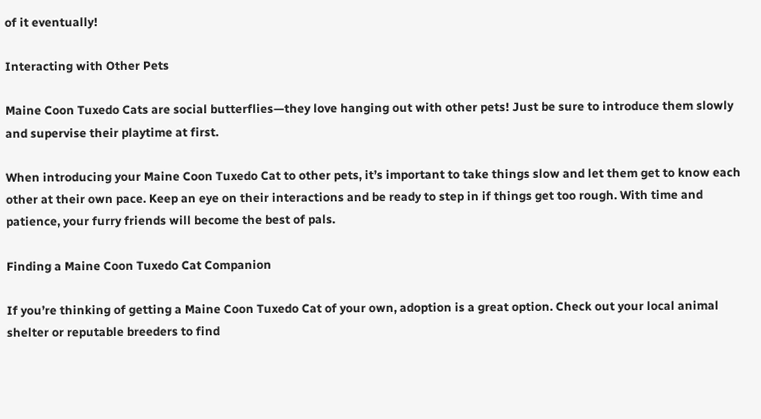of it eventually!

Interacting with Other Pets

Maine Coon Tuxedo Cats are social butterflies—they love hanging out with other pets! Just be sure to introduce them slowly and supervise their playtime at first.

When introducing your Maine Coon Tuxedo Cat to other pets, it’s important to take things slow and let them get to know each other at their own pace. Keep an eye on their interactions and be ready to step in if things get too rough. With time and patience, your furry friends will become the best of pals.

Finding a Maine Coon Tuxedo Cat Companion

If you’re thinking of getting a Maine Coon Tuxedo Cat of your own, adoption is a great option. Check out your local animal shelter or reputable breeders to find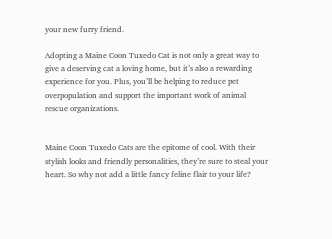your new furry friend.

Adopting a Maine Coon Tuxedo Cat is not only a great way to give a deserving cat a loving home, but it’s also a rewarding experience for you. Plus, you’ll be helping to reduce pet overpopulation and support the important work of animal rescue organizations.


Maine Coon Tuxedo Cats are the epitome of cool. With their stylish looks and friendly personalities, they’re sure to steal your heart. So why not add a little fancy feline flair to your life?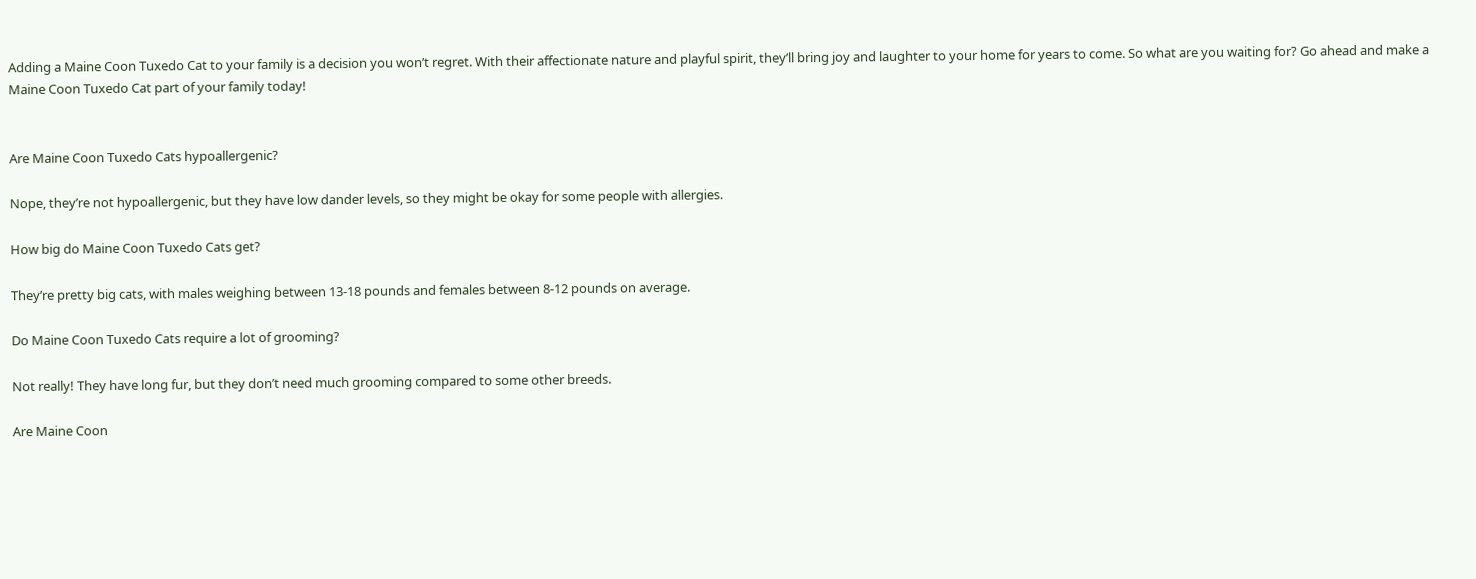Adding a Maine Coon Tuxedo Cat to your family is a decision you won’t regret. With their affectionate nature and playful spirit, they’ll bring joy and laughter to your home for years to come. So what are you waiting for? Go ahead and make a Maine Coon Tuxedo Cat part of your family today!


Are Maine Coon Tuxedo Cats hypoallergenic?

Nope, they’re not hypoallergenic, but they have low dander levels, so they might be okay for some people with allergies.

How big do Maine Coon Tuxedo Cats get?

They’re pretty big cats, with males weighing between 13-18 pounds and females between 8-12 pounds on average.

Do Maine Coon Tuxedo Cats require a lot of grooming?

Not really! They have long fur, but they don’t need much grooming compared to some other breeds.

Are Maine Coon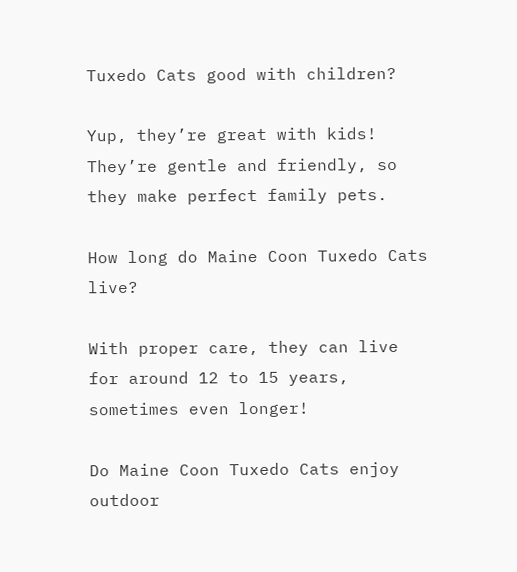Tuxedo Cats good with children?

Yup, they’re great with kids! They’re gentle and friendly, so they make perfect family pets.

How long do Maine Coon Tuxedo Cats live?

With proper care, they can live for around 12 to 15 years, sometimes even longer!

Do Maine Coon Tuxedo Cats enjoy outdoor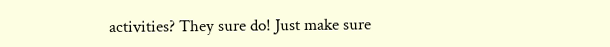activities? They sure do! Just make sure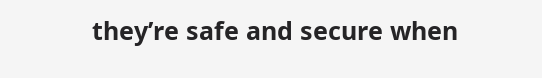they’re safe and secure when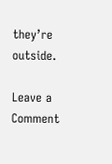they’re outside.

Leave a Comment